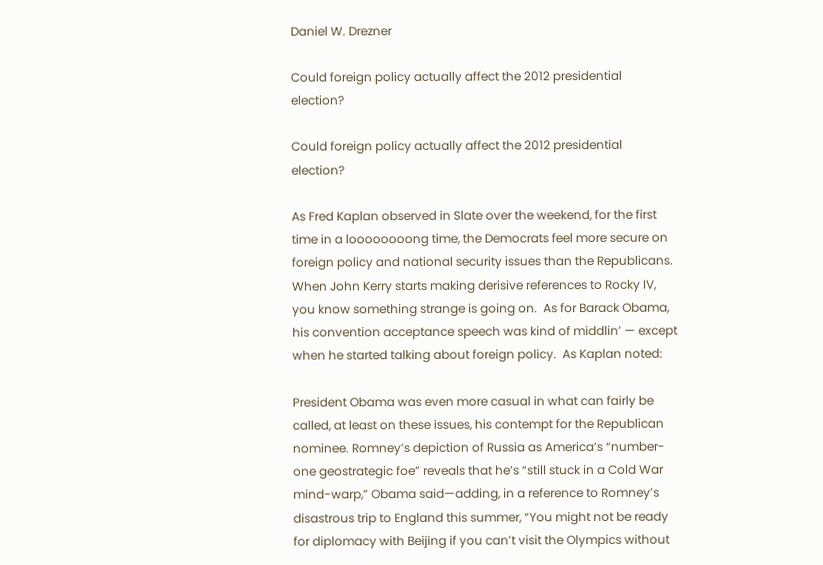Daniel W. Drezner

Could foreign policy actually affect the 2012 presidential election?

Could foreign policy actually affect the 2012 presidential election?

As Fred Kaplan observed in Slate over the weekend, for the first time in a loooooooong time, the Democrats feel more secure on foreign policy and national security issues than the Republicans.  When John Kerry starts making derisive references to Rocky IV, you know something strange is going on.  As for Barack Obama, his convention acceptance speech was kind of middlin’ — except when he started talking about foreign policy.  As Kaplan noted:

President Obama was even more casual in what can fairly be called, at least on these issues, his contempt for the Republican nominee. Romney’s depiction of Russia as America’s “number-one geostrategic foe” reveals that he’s “still stuck in a Cold War mind-warp,” Obama said—adding, in a reference to Romney’s disastrous trip to England this summer, “You might not be ready for diplomacy with Beijing if you can’t visit the Olympics without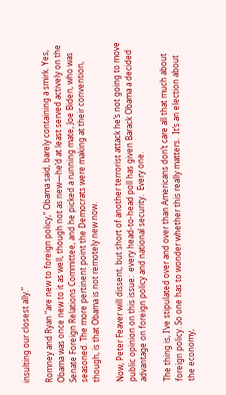insulting our closest ally.”

Romney and Ryan “are new to foreign policy,” Obama said, barely containing a smirk. Yes, Obama was once new to it as well, though not as new—he’d at least served actively on the Senate Foreign Relations Committee, and he picked a running mate, Joe Biden, who was seasoned. The more pertinent point the Democrats were making at their convention, though, is that Obama is not remotely new now.

Now, Peter Feaver will dissent, but short of another terrorist attack he’s not going to move public opinion on this issue:  every head-to-head poll has given Barack Obama a decided advantage on foreign policy and national security.  Every one.

The thing is, I’ve stipulated over and over than Americans don’t care all that much about foreign policy. So one has to wonder whether this really matters.  It’s an election about the economy,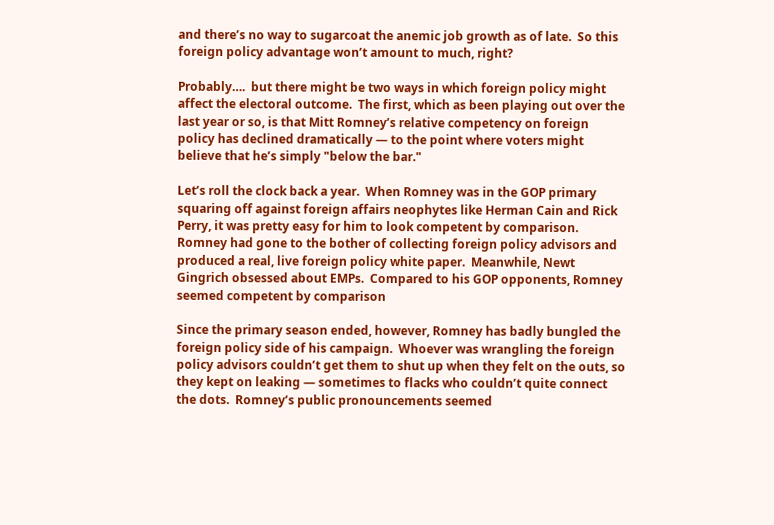and there’s no way to sugarcoat the anemic job growth as of late.  So this foreign policy advantage won’t amount to much, right?

Probably….  but there might be two ways in which foreign policy might affect the electoral outcome.  The first, which as been playing out over the last year or so, is that Mitt Romney’s relative competency on foreign policy has declined dramatically — to the point where voters might believe that he’s simply "below the bar."

Let’s roll the clock back a year.  When Romney was in the GOP primary squaring off against foreign affairs neophytes like Herman Cain and Rick Perry, it was pretty easy for him to look competent by comparison.  Romney had gone to the bother of collecting foreign policy advisors and produced a real, live foreign policy white paper.  Meanwhile, Newt Gingrich obsessed about EMPs.  Compared to his GOP opponents, Romney seemed competent by comparison

Since the primary season ended, however, Romney has badly bungled the foreign policy side of his campaign.  Whoever was wrangling the foreign policy advisors couldn’t get them to shut up when they felt on the outs, so they kept on leaking — sometimes to flacks who couldn’t quite connect the dots.  Romney’s public pronouncements seemed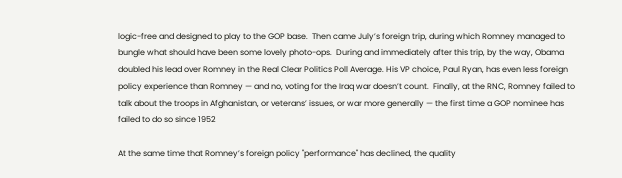logic-free and designed to play to the GOP base.  Then came July’s foreign trip, during which Romney managed to bungle what should have been some lovely photo-ops.  During and immediately after this trip, by the way, Obama doubled his lead over Romney in the Real Clear Politics Poll Average. His VP choice, Paul Ryan, has even less foreign policy experience than Romney — and no, voting for the Iraq war doesn’t count.  Finally, at the RNC, Romney failed to talk about the troops in Afghanistan, or veterans’ issues, or war more generally — the first time a GOP nominee has failed to do so since 1952

At the same time that Romney’s foreign policy "performance" has declined, the quality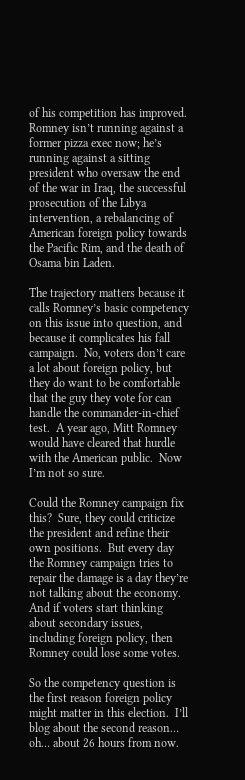of his competition has improved.  Romney isn’t running against a former pizza exec now; he’s running against a sitting president who oversaw the end of the war in Iraq, the successful prosecution of the Libya intervention, a rebalancing of American foreign policy towards the Pacific Rim, and the death of Osama bin Laden.

The trajectory matters because it calls Romney’s basic competency on this issue into question, and because it complicates his fall campaign.  No, voters don’t care a lot about foreign policy, but they do want to be comfortable that the guy they vote for can handle the commander-in-chief test.  A year ago, Mitt Romney would have cleared that hurdle with the American public.  Now I’m not so sure.

Could the Romney campaign fix this?  Sure, they could criticize the president and refine their own positions.  But every day the Romney campaign tries to repair the damage is a day they’re not talking about the economy.  And if voters start thinking about secondary issues, including foreign policy, then Romney could lose some votes.

So the competency question is the first reason foreign policy might matter in this election.  I’ll blog about the second reason… oh… about 26 hours from now.